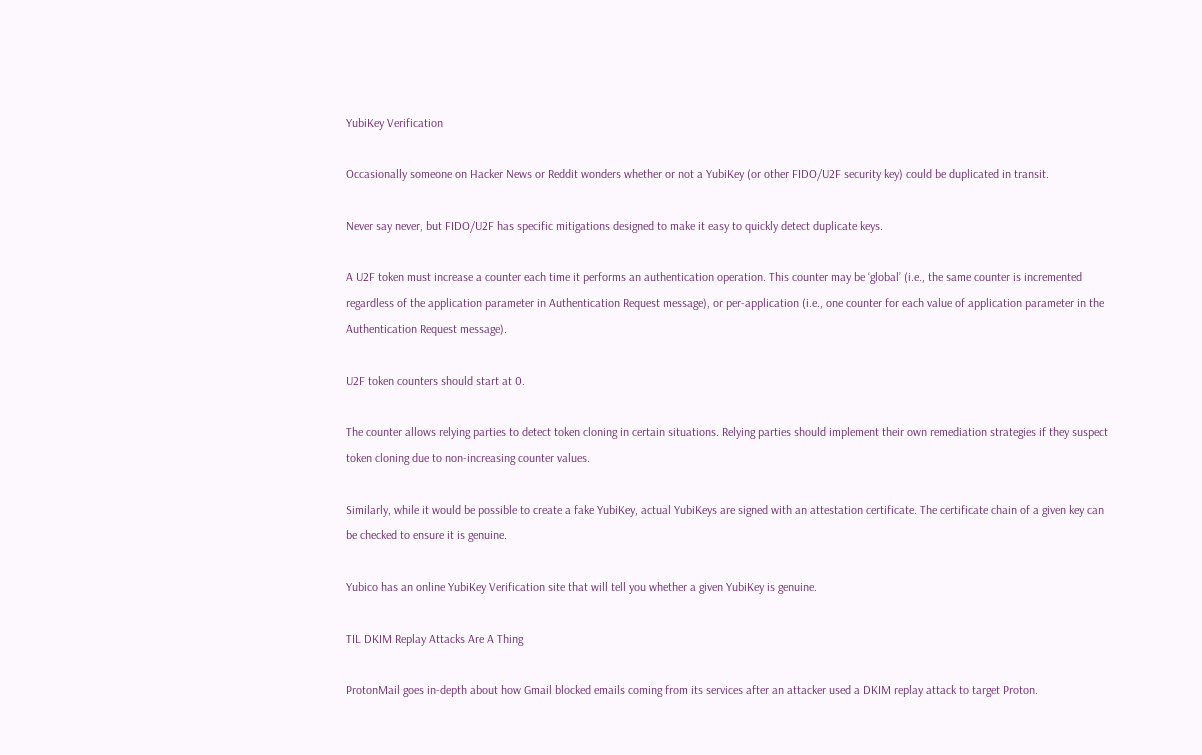YubiKey Verification

Occasionally someone on Hacker News or Reddit wonders whether or not a YubiKey (or other FIDO/U2F security key) could be duplicated in transit.

Never say never, but FIDO/U2F has specific mitigations designed to make it easy to quickly detect duplicate keys.

A U2F token must increase a counter each time it performs an authentication operation. This counter may be ‘global’ (i.e., the same counter is incremented regardless of the application parameter in Authentication Request message), or per-application (i.e., one counter for each value of application parameter in the Authentication Request message).

U2F token counters should start at 0.

The counter allows relying parties to detect token cloning in certain situations. Relying parties should implement their own remediation strategies if they suspect token cloning due to non-increasing counter values.

Similarly, while it would be possible to create a fake YubiKey, actual YubiKeys are signed with an attestation certificate. The certificate chain of a given key can be checked to ensure it is genuine.

Yubico has an online YubiKey Verification site that will tell you whether a given YubiKey is genuine.

TIL DKIM Replay Attacks Are A Thing

ProtonMail goes in-depth about how Gmail blocked emails coming from its services after an attacker used a DKIM replay attack to target Proton.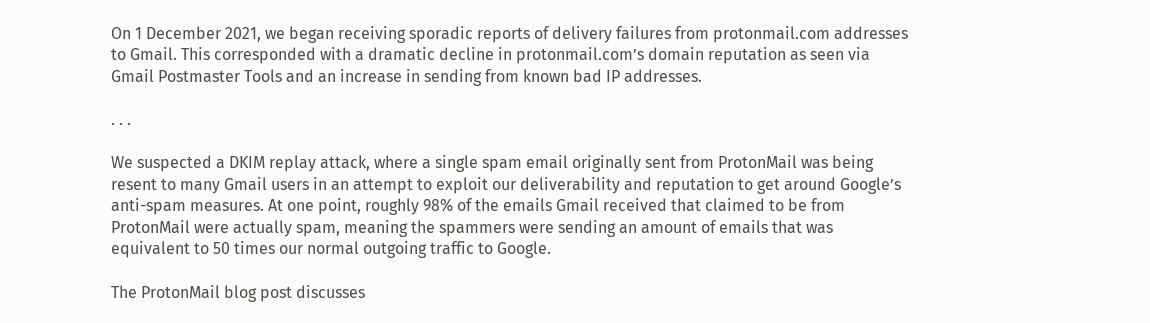On 1 December 2021, we began receiving sporadic reports of delivery failures from protonmail.com addresses to Gmail. This corresponded with a dramatic decline in protonmail.com’s domain reputation as seen via Gmail Postmaster Tools and an increase in sending from known bad IP addresses.

. . .

We suspected a DKIM replay attack, where a single spam email originally sent from ProtonMail was being resent to many Gmail users in an attempt to exploit our deliverability and reputation to get around Google’s anti-spam measures. At one point, roughly 98% of the emails Gmail received that claimed to be from ProtonMail were actually spam, meaning the spammers were sending an amount of emails that was equivalent to 50 times our normal outgoing traffic to Google.

The ProtonMail blog post discusses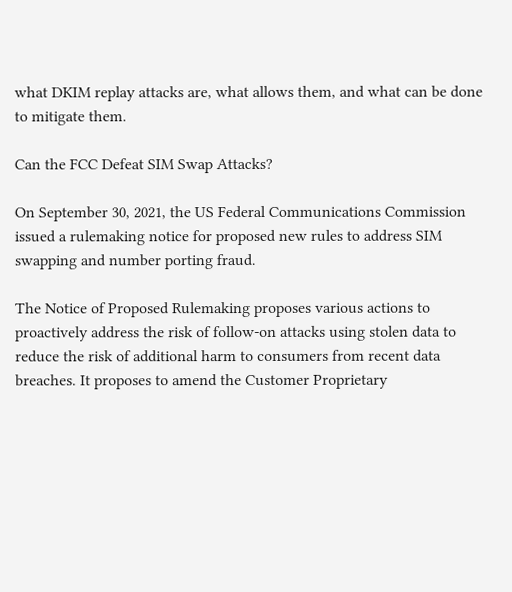what DKIM replay attacks are, what allows them, and what can be done to mitigate them.

Can the FCC Defeat SIM Swap Attacks?

On September 30, 2021, the US Federal Communications Commission issued a rulemaking notice for proposed new rules to address SIM swapping and number porting fraud.

The Notice of Proposed Rulemaking proposes various actions to proactively address the risk of follow-on attacks using stolen data to reduce the risk of additional harm to consumers from recent data breaches. It proposes to amend the Customer Proprietary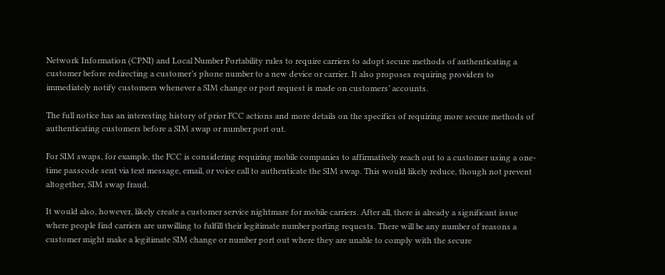Network Information (CPNI) and Local Number Portability rules to require carriers to adopt secure methods of authenticating a customer before redirecting a customer’s phone number to a new device or carrier. It also proposes requiring providers to immediately notify customers whenever a SIM change or port request is made on customers’ accounts.

The full notice has an interesting history of prior FCC actions and more details on the specifics of requiring more secure methods of authenticating customers before a SIM swap or number port out.

For SIM swaps, for example, the FCC is considering requiring mobile companies to affirmatively reach out to a customer using a one-time passcode sent via text message, email, or voice call to authenticate the SIM swap. This would likely reduce, though not prevent altogether, SIM swap fraud.

It would also, however, likely create a customer service nightmare for mobile carriers. After all, there is already a significant issue where people find carriers are unwilling to fulfill their legitimate number porting requests. There will be any number of reasons a customer might make a legitimate SIM change or number port out where they are unable to comply with the secure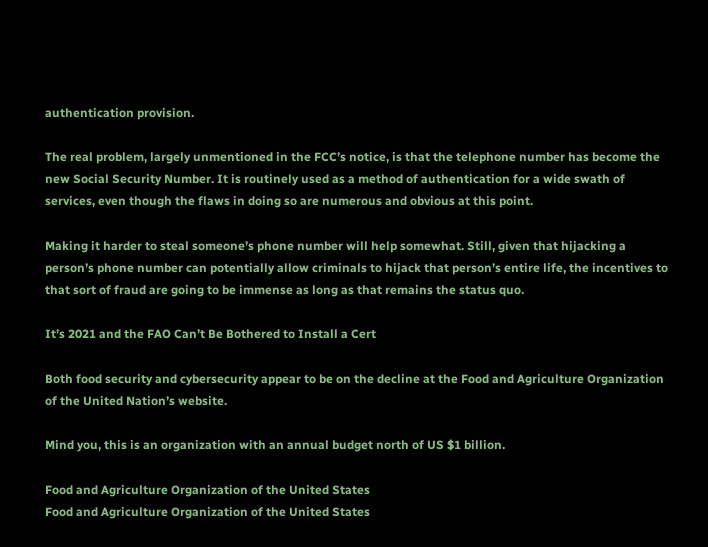authentication provision.

The real problem, largely unmentioned in the FCC’s notice, is that the telephone number has become the new Social Security Number. It is routinely used as a method of authentication for a wide swath of services, even though the flaws in doing so are numerous and obvious at this point.

Making it harder to steal someone’s phone number will help somewhat. Still, given that hijacking a person’s phone number can potentially allow criminals to hijack that person’s entire life, the incentives to that sort of fraud are going to be immense as long as that remains the status quo.

It’s 2021 and the FAO Can’t Be Bothered to Install a Cert

Both food security and cybersecurity appear to be on the decline at the Food and Agriculture Organization of the United Nation’s website.

Mind you, this is an organization with an annual budget north of US $1 billion.

Food and Agriculture Organization of the United States
Food and Agriculture Organization of the United States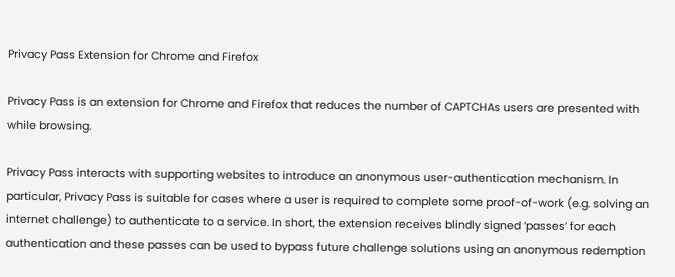Privacy Pass Extension for Chrome and Firefox

Privacy Pass is an extension for Chrome and Firefox that reduces the number of CAPTCHAs users are presented with while browsing.

Privacy Pass interacts with supporting websites to introduce an anonymous user-authentication mechanism. In particular, Privacy Pass is suitable for cases where a user is required to complete some proof-of-work (e.g. solving an internet challenge) to authenticate to a service. In short, the extension receives blindly signed ‘passes’ for each authentication and these passes can be used to bypass future challenge solutions using an anonymous redemption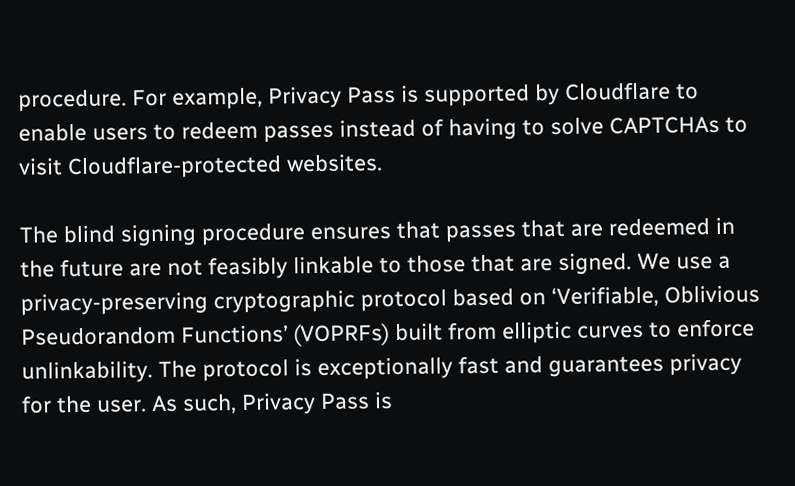procedure. For example, Privacy Pass is supported by Cloudflare to enable users to redeem passes instead of having to solve CAPTCHAs to visit Cloudflare-protected websites.

The blind signing procedure ensures that passes that are redeemed in the future are not feasibly linkable to those that are signed. We use a privacy-preserving cryptographic protocol based on ‘Verifiable, Oblivious Pseudorandom Functions’ (VOPRFs) built from elliptic curves to enforce unlinkability. The protocol is exceptionally fast and guarantees privacy for the user. As such, Privacy Pass is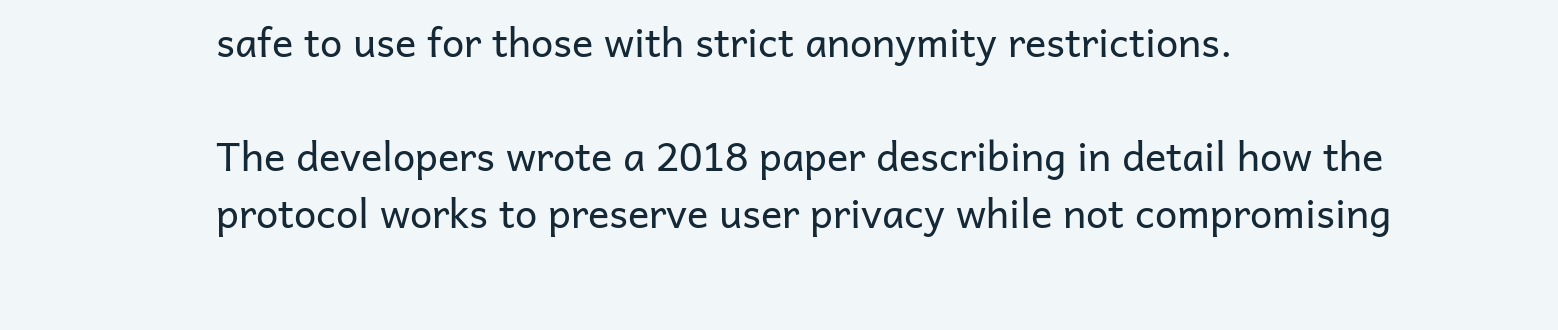safe to use for those with strict anonymity restrictions.

The developers wrote a 2018 paper describing in detail how the protocol works to preserve user privacy while not compromising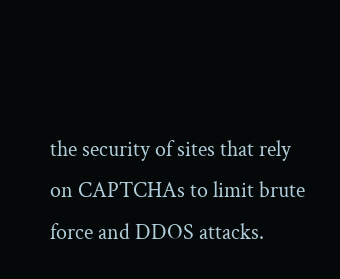the security of sites that rely on CAPTCHAs to limit brute force and DDOS attacks.